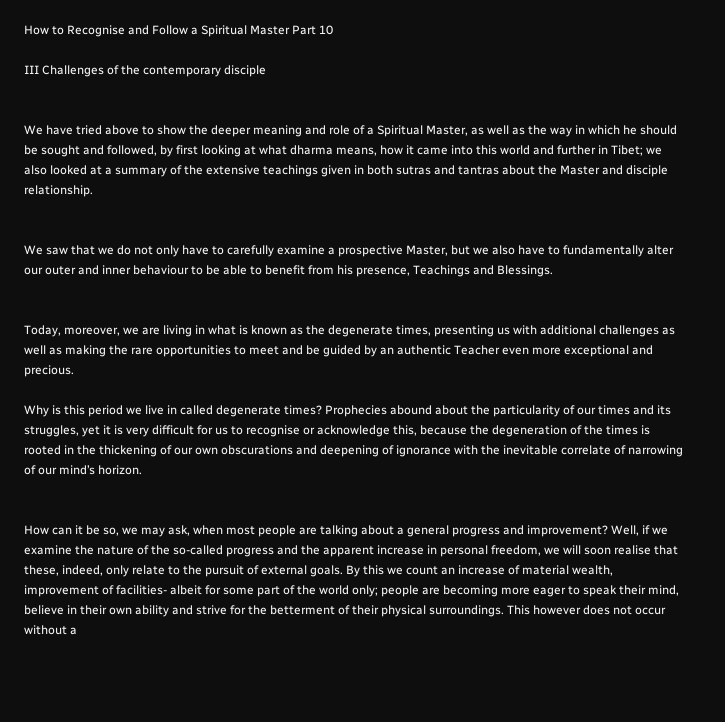How to Recognise and Follow a Spiritual Master Part 10

III Challenges of the contemporary disciple


We have tried above to show the deeper meaning and role of a Spiritual Master, as well as the way in which he should be sought and followed, by first looking at what dharma means, how it came into this world and further in Tibet; we also looked at a summary of the extensive teachings given in both sutras and tantras about the Master and disciple relationship.


We saw that we do not only have to carefully examine a prospective Master, but we also have to fundamentally alter our outer and inner behaviour to be able to benefit from his presence, Teachings and Blessings.


Today, moreover, we are living in what is known as the degenerate times, presenting us with additional challenges as well as making the rare opportunities to meet and be guided by an authentic Teacher even more exceptional and precious.

Why is this period we live in called degenerate times? Prophecies abound about the particularity of our times and its struggles, yet it is very difficult for us to recognise or acknowledge this, because the degeneration of the times is rooted in the thickening of our own obscurations and deepening of ignorance with the inevitable correlate of narrowing of our mind’s horizon.


How can it be so, we may ask, when most people are talking about a general progress and improvement? Well, if we examine the nature of the so-called progress and the apparent increase in personal freedom, we will soon realise that these, indeed, only relate to the pursuit of external goals. By this we count an increase of material wealth, improvement of facilities- albeit for some part of the world only; people are becoming more eager to speak their mind, believe in their own ability and strive for the betterment of their physical surroundings. This however does not occur without a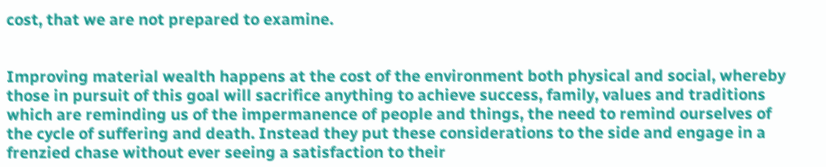cost, that we are not prepared to examine.


Improving material wealth happens at the cost of the environment both physical and social, whereby those in pursuit of this goal will sacrifice anything to achieve success, family, values and traditions which are reminding us of the impermanence of people and things, the need to remind ourselves of the cycle of suffering and death. Instead they put these considerations to the side and engage in a frenzied chase without ever seeing a satisfaction to their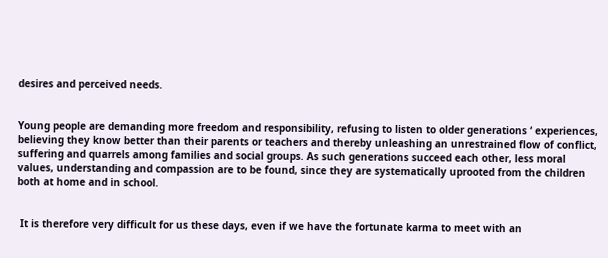desires and perceived needs.


Young people are demanding more freedom and responsibility, refusing to listen to older generations ‘ experiences, believing they know better than their parents or teachers and thereby unleashing an unrestrained flow of conflict, suffering and quarrels among families and social groups. As such generations succeed each other, less moral values, understanding and compassion are to be found, since they are systematically uprooted from the children both at home and in school.


 It is therefore very difficult for us these days, even if we have the fortunate karma to meet with an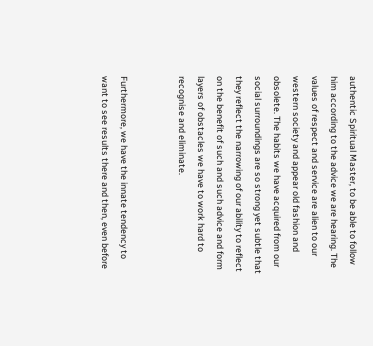authentic Spiritual Master, to be able to follow him according to the advice we are hearing. The values of respect and service are alien to our western society and appear old fashion and obsolete. The habits we have acquired from our social surroundings are so strong yet subtle that they reflect the narrowing of our ability to reflect on the benefit of such and such advice and form layers of obstacles we have to work hard to recognise and eliminate.


Furthermore, we have the innate tendency to want to see results there and then, even before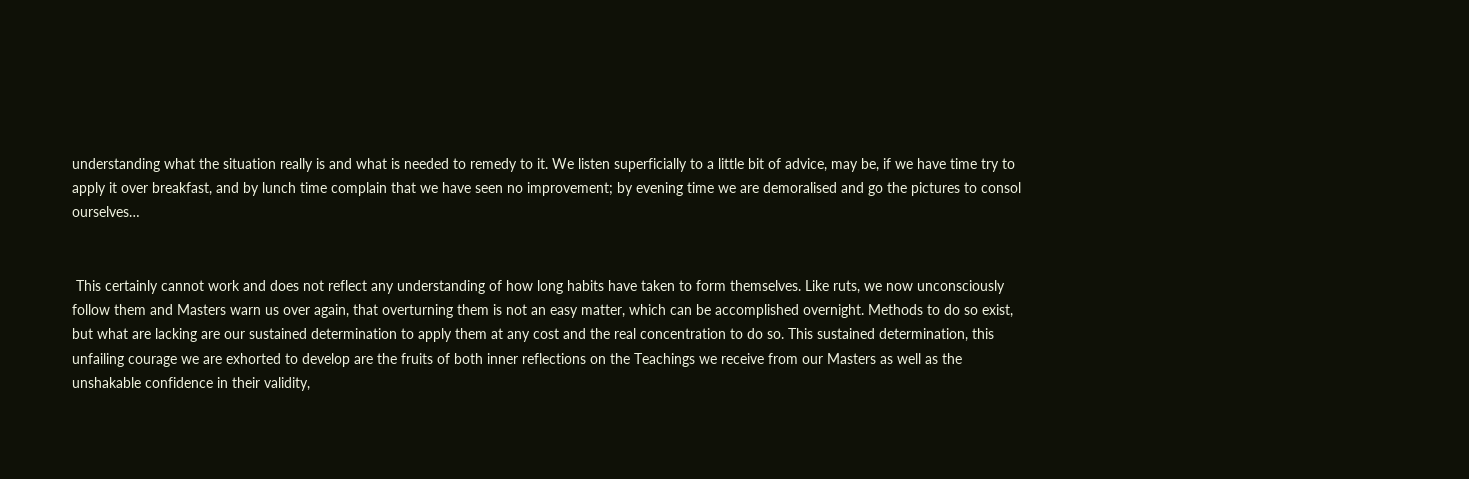understanding what the situation really is and what is needed to remedy to it. We listen superficially to a little bit of advice, may be, if we have time try to apply it over breakfast, and by lunch time complain that we have seen no improvement; by evening time we are demoralised and go the pictures to consol ourselves…


 This certainly cannot work and does not reflect any understanding of how long habits have taken to form themselves. Like ruts, we now unconsciously follow them and Masters warn us over again, that overturning them is not an easy matter, which can be accomplished overnight. Methods to do so exist, but what are lacking are our sustained determination to apply them at any cost and the real concentration to do so. This sustained determination, this unfailing courage we are exhorted to develop are the fruits of both inner reflections on the Teachings we receive from our Masters as well as the unshakable confidence in their validity,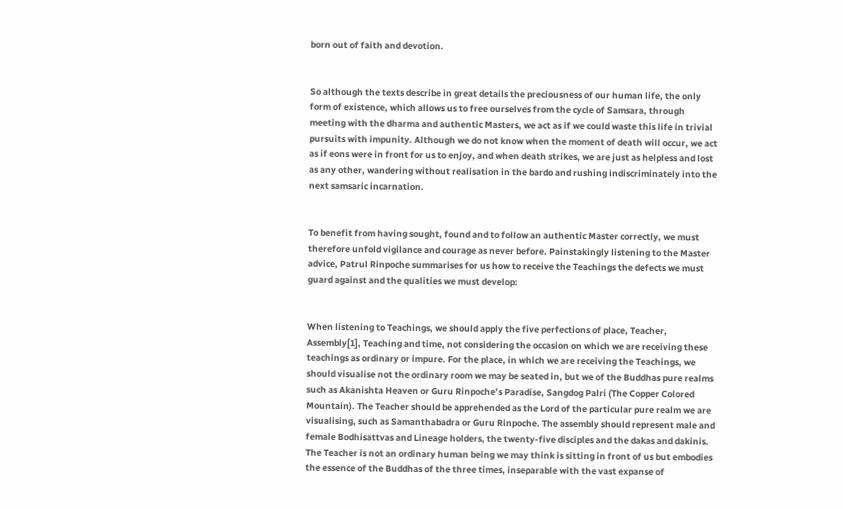born out of faith and devotion.


So although the texts describe in great details the preciousness of our human life, the only form of existence, which allows us to free ourselves from the cycle of Samsara, through meeting with the dharma and authentic Masters, we act as if we could waste this life in trivial pursuits with impunity. Although we do not know when the moment of death will occur, we act as if eons were in front for us to enjoy, and when death strikes, we are just as helpless and lost as any other, wandering without realisation in the bardo and rushing indiscriminately into the next samsaric incarnation.


To benefit from having sought, found and to follow an authentic Master correctly, we must therefore unfold vigilance and courage as never before. Painstakingly listening to the Master advice, Patrul Rinpoche summarises for us how to receive the Teachings the defects we must guard against and the qualities we must develop:


When listening to Teachings, we should apply the five perfections of place, Teacher, Assembly[1], Teaching and time, not considering the occasion on which we are receiving these teachings as ordinary or impure. For the place, in which we are receiving the Teachings, we should visualise not the ordinary room we may be seated in, but we of the Buddhas pure realms such as Akanishta Heaven or Guru Rinpoche’s Paradise, Sangdog Palri (The Copper Colored Mountain). The Teacher should be apprehended as the Lord of the particular pure realm we are visualising, such as Samanthabadra or Guru Rinpoche. The assembly should represent male and female Bodhisattvas and Lineage holders, the twenty-five disciples and the dakas and dakinis. The Teacher is not an ordinary human being we may think is sitting in front of us but embodies the essence of the Buddhas of the three times, inseparable with the vast expanse of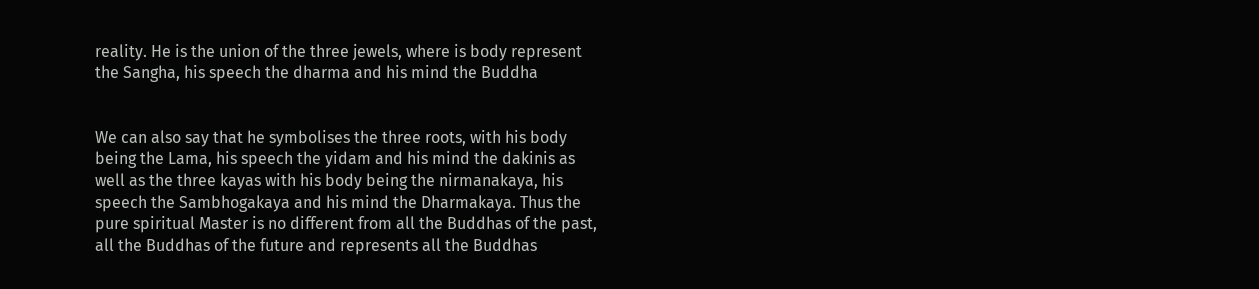reality. He is the union of the three jewels, where is body represent the Sangha, his speech the dharma and his mind the Buddha


We can also say that he symbolises the three roots, with his body being the Lama, his speech the yidam and his mind the dakinis as well as the three kayas with his body being the nirmanakaya, his speech the Sambhogakaya and his mind the Dharmakaya. Thus the pure spiritual Master is no different from all the Buddhas of the past, all the Buddhas of the future and represents all the Buddhas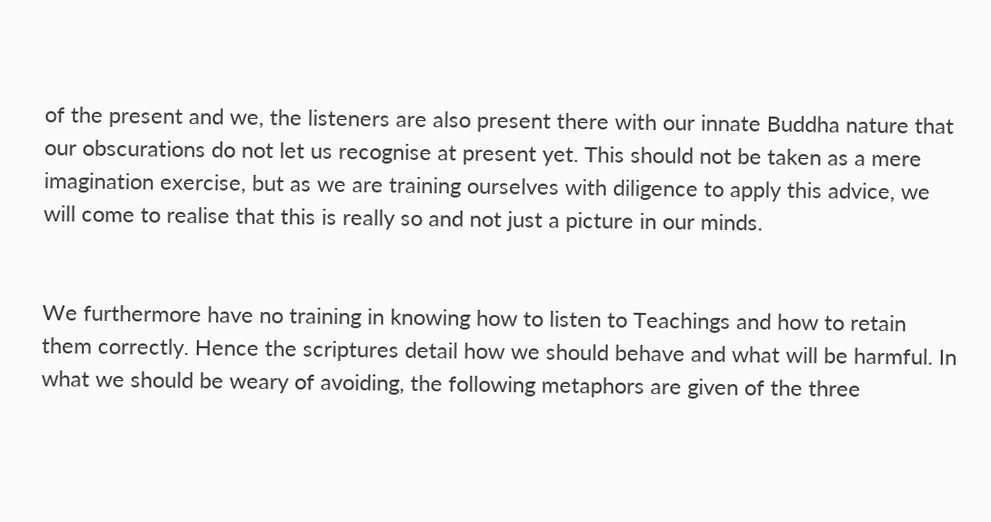of the present and we, the listeners are also present there with our innate Buddha nature that our obscurations do not let us recognise at present yet. This should not be taken as a mere imagination exercise, but as we are training ourselves with diligence to apply this advice, we will come to realise that this is really so and not just a picture in our minds.


We furthermore have no training in knowing how to listen to Teachings and how to retain them correctly. Hence the scriptures detail how we should behave and what will be harmful. In what we should be weary of avoiding, the following metaphors are given of the three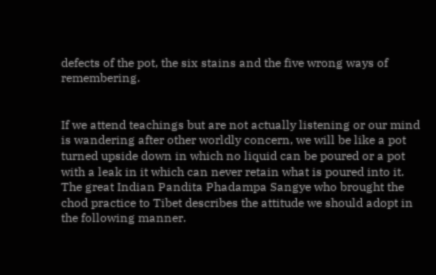defects of the pot, the six stains and the five wrong ways of remembering.


If we attend teachings but are not actually listening or our mind is wandering after other worldly concern, we will be like a pot turned upside down in which no liquid can be poured or a pot with a leak in it which can never retain what is poured into it. The great Indian Pandita Phadampa Sangye who brought the chod practice to Tibet describes the attitude we should adopt in the following manner.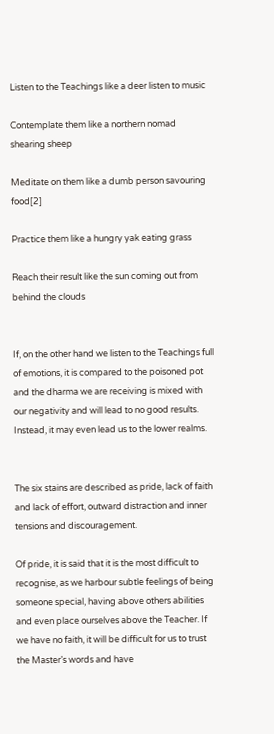Listen to the Teachings like a deer listen to music

Contemplate them like a northern nomad shearing sheep

Meditate on them like a dumb person savouring food[2]

Practice them like a hungry yak eating grass

Reach their result like the sun coming out from behind the clouds


If, on the other hand we listen to the Teachings full of emotions, it is compared to the poisoned pot and the dharma we are receiving is mixed with our negativity and will lead to no good results. Instead, it may even lead us to the lower realms.


The six stains are described as pride, lack of faith and lack of effort, outward distraction and inner tensions and discouragement.

Of pride, it is said that it is the most difficult to recognise, as we harbour subtle feelings of being someone special, having above others abilities and even place ourselves above the Teacher. If we have no faith, it will be difficult for us to trust the Master’s words and have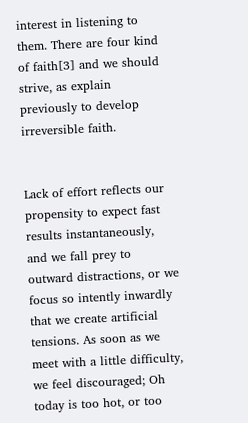interest in listening to them. There are four kind of faith[3] and we should strive, as explain previously to develop irreversible faith.


Lack of effort reflects our propensity to expect fast results instantaneously, and we fall prey to outward distractions, or we focus so intently inwardly that we create artificial tensions. As soon as we meet with a little difficulty, we feel discouraged; Oh today is too hot, or too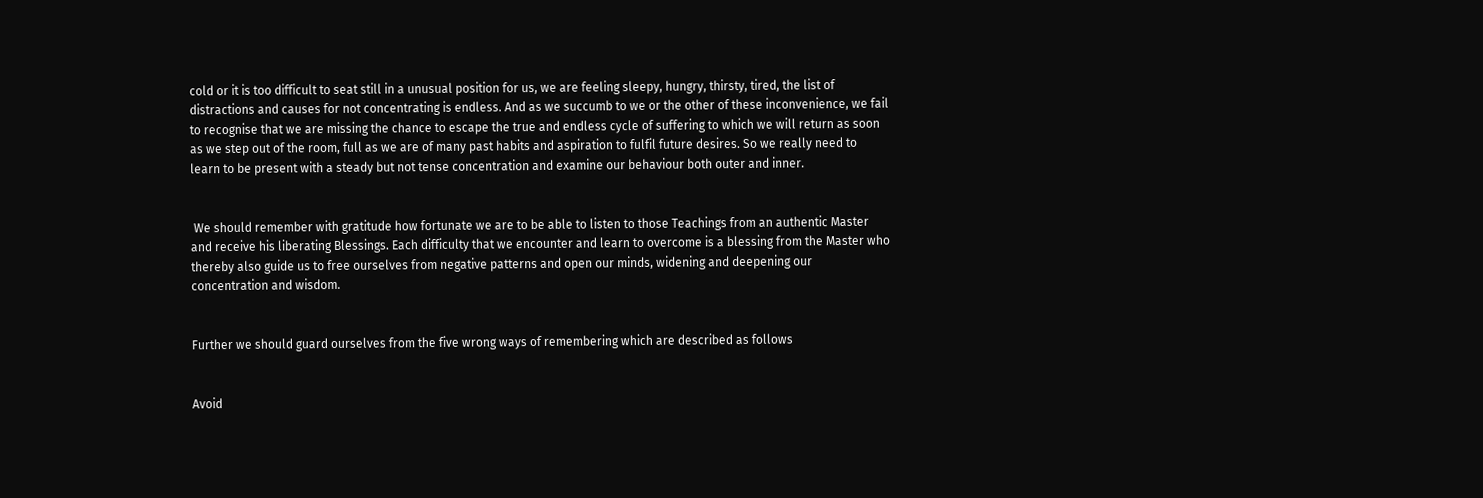cold or it is too difficult to seat still in a unusual position for us, we are feeling sleepy, hungry, thirsty, tired, the list of distractions and causes for not concentrating is endless. And as we succumb to we or the other of these inconvenience, we fail to recognise that we are missing the chance to escape the true and endless cycle of suffering to which we will return as soon as we step out of the room, full as we are of many past habits and aspiration to fulfil future desires. So we really need to learn to be present with a steady but not tense concentration and examine our behaviour both outer and inner.


 We should remember with gratitude how fortunate we are to be able to listen to those Teachings from an authentic Master and receive his liberating Blessings. Each difficulty that we encounter and learn to overcome is a blessing from the Master who thereby also guide us to free ourselves from negative patterns and open our minds, widening and deepening our concentration and wisdom.


Further we should guard ourselves from the five wrong ways of remembering which are described as follows


Avoid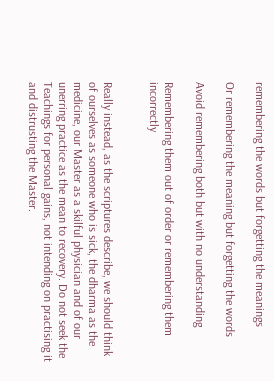remembering the words but forgetting the meanings

Or remembering the meaning but forgetting the words

Avoid remembering both but with no understanding

Remembering them out of order or remembering them incorrectly


Really instead, as the scriptures describe, we should think of ourselves as someone who is sick, the dharma as the medicine, our Master as a skilful physician and of our unerring practice as the mean to recovery. Do not seek the Teachings for personal gains, not intending on practising it and distrusting the Master.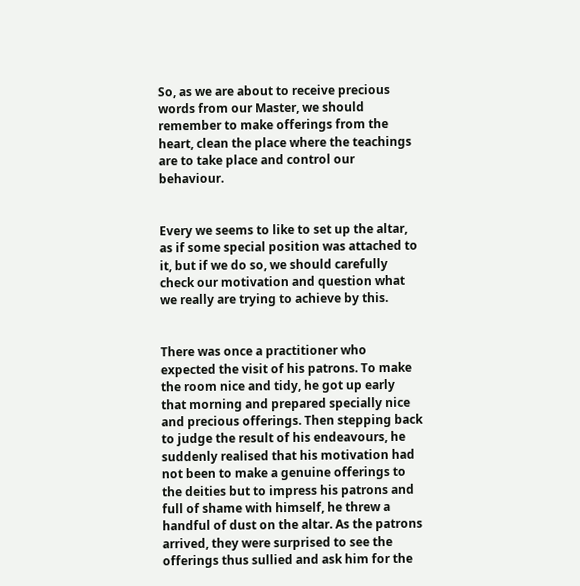So, as we are about to receive precious words from our Master, we should remember to make offerings from the heart, clean the place where the teachings are to take place and control our behaviour.


Every we seems to like to set up the altar, as if some special position was attached to it, but if we do so, we should carefully check our motivation and question what we really are trying to achieve by this.


There was once a practitioner who expected the visit of his patrons. To make the room nice and tidy, he got up early that morning and prepared specially nice and precious offerings. Then stepping back to judge the result of his endeavours, he suddenly realised that his motivation had not been to make a genuine offerings to the deities but to impress his patrons and full of shame with himself, he threw a handful of dust on the altar. As the patrons arrived, they were surprised to see the offerings thus sullied and ask him for the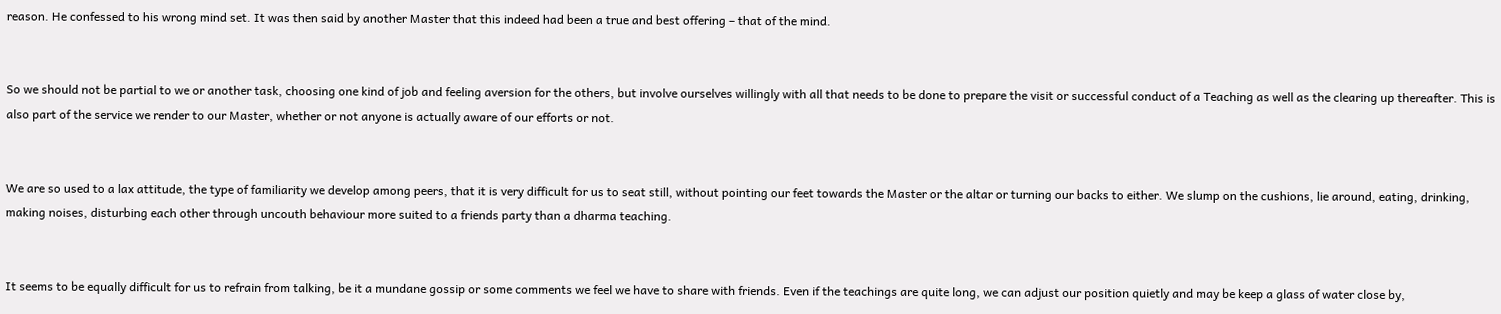reason. He confessed to his wrong mind set. It was then said by another Master that this indeed had been a true and best offering – that of the mind.


So we should not be partial to we or another task, choosing one kind of job and feeling aversion for the others, but involve ourselves willingly with all that needs to be done to prepare the visit or successful conduct of a Teaching as well as the clearing up thereafter. This is also part of the service we render to our Master, whether or not anyone is actually aware of our efforts or not.


We are so used to a lax attitude, the type of familiarity we develop among peers, that it is very difficult for us to seat still, without pointing our feet towards the Master or the altar or turning our backs to either. We slump on the cushions, lie around, eating, drinking, making noises, disturbing each other through uncouth behaviour more suited to a friends party than a dharma teaching.


It seems to be equally difficult for us to refrain from talking, be it a mundane gossip or some comments we feel we have to share with friends. Even if the teachings are quite long, we can adjust our position quietly and may be keep a glass of water close by,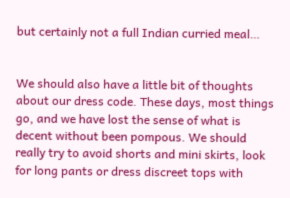but certainly not a full Indian curried meal…


We should also have a little bit of thoughts about our dress code. These days, most things go, and we have lost the sense of what is decent without been pompous. We should really try to avoid shorts and mini skirts, look for long pants or dress discreet tops with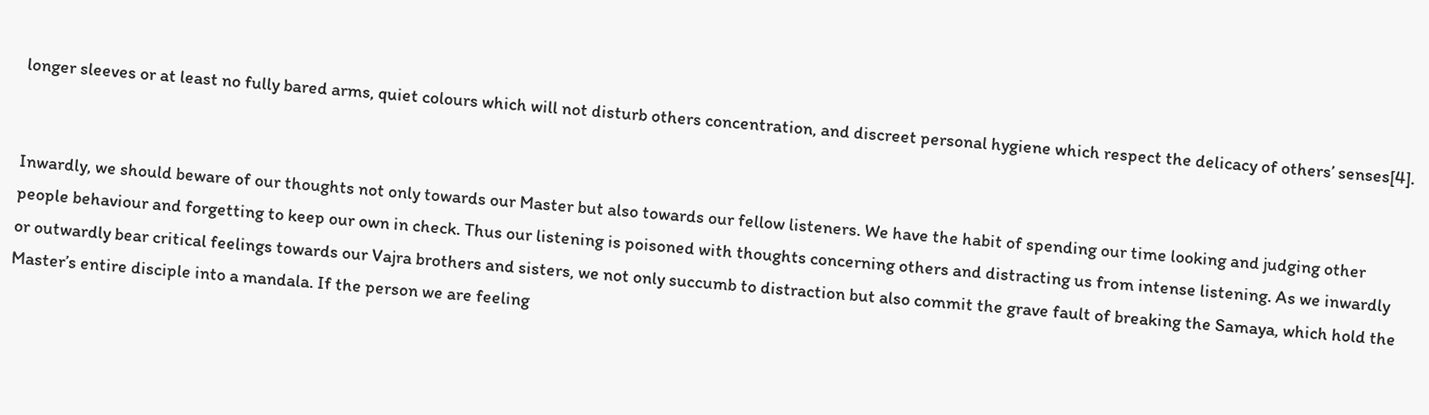longer sleeves or at least no fully bared arms, quiet colours which will not disturb others concentration, and discreet personal hygiene which respect the delicacy of others’ senses[4].


Inwardly, we should beware of our thoughts not only towards our Master but also towards our fellow listeners. We have the habit of spending our time looking and judging other people behaviour and forgetting to keep our own in check. Thus our listening is poisoned with thoughts concerning others and distracting us from intense listening. As we inwardly or outwardly bear critical feelings towards our Vajra brothers and sisters, we not only succumb to distraction but also commit the grave fault of breaking the Samaya, which hold the Master’s entire disciple into a mandala. If the person we are feeling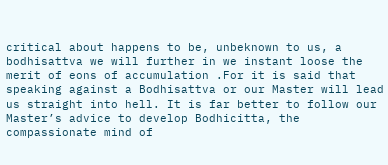critical about happens to be, unbeknown to us, a bodhisattva we will further in we instant loose the merit of eons of accumulation .For it is said that speaking against a Bodhisattva or our Master will lead us straight into hell. It is far better to follow our Master’s advice to develop Bodhicitta, the compassionate mind of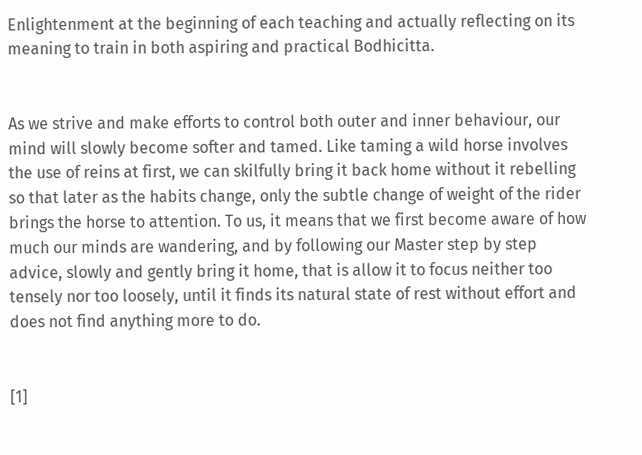Enlightenment at the beginning of each teaching and actually reflecting on its meaning to train in both aspiring and practical Bodhicitta.


As we strive and make efforts to control both outer and inner behaviour, our mind will slowly become softer and tamed. Like taming a wild horse involves the use of reins at first, we can skilfully bring it back home without it rebelling so that later as the habits change, only the subtle change of weight of the rider brings the horse to attention. To us, it means that we first become aware of how much our minds are wandering, and by following our Master step by step advice, slowly and gently bring it home, that is allow it to focus neither too tensely nor too loosely, until it finds its natural state of rest without effort and does not find anything more to do.


[1]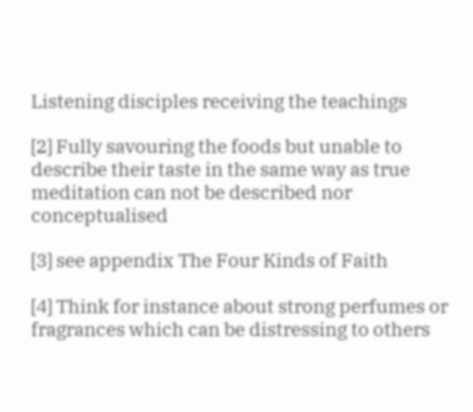Listening disciples receiving the teachings

[2] Fully savouring the foods but unable to describe their taste in the same way as true meditation can not be described nor conceptualised

[3] see appendix The Four Kinds of Faith

[4] Think for instance about strong perfumes or fragrances which can be distressing to others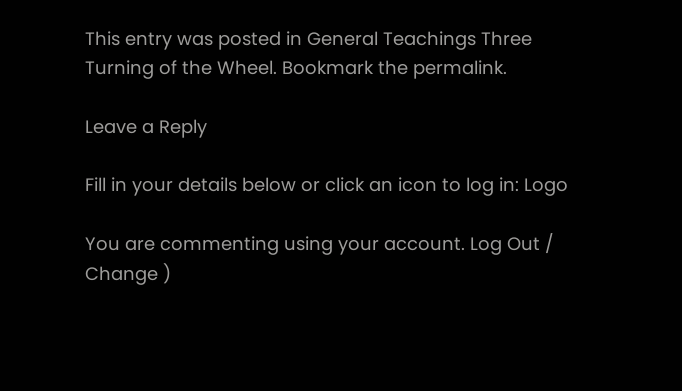This entry was posted in General Teachings Three Turning of the Wheel. Bookmark the permalink.

Leave a Reply

Fill in your details below or click an icon to log in: Logo

You are commenting using your account. Log Out / Change )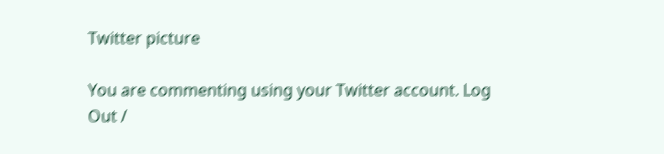Twitter picture

You are commenting using your Twitter account. Log Out /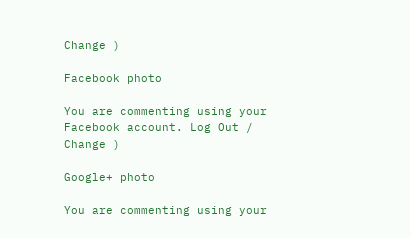Change )

Facebook photo

You are commenting using your Facebook account. Log Out / Change )

Google+ photo

You are commenting using your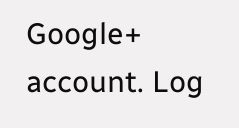Google+ account. Log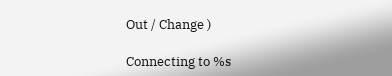Out / Change )

Connecting to %s